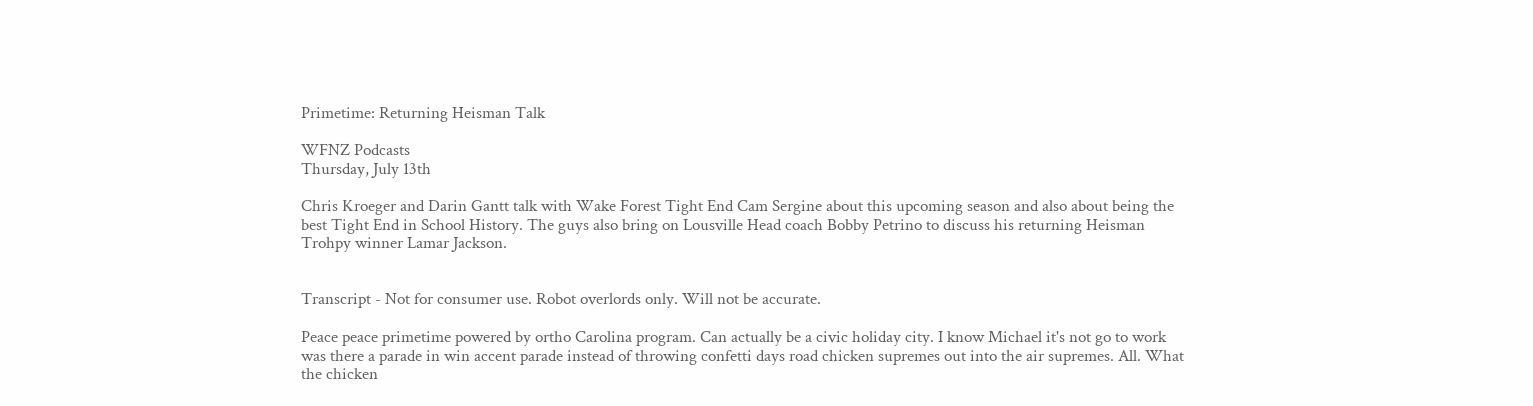Primetime: Returning Heisman Talk

WFNZ Podcasts
Thursday, July 13th

Chris Kroeger and Darin Gantt talk with Wake Forest Tight End Cam Sergine about this upcoming season and also about being the best Tight End in School History. The guys also bring on Lousville Head coach Bobby Petrino to discuss his returning Heisman Trohpy winner Lamar Jackson.


Transcript - Not for consumer use. Robot overlords only. Will not be accurate.

Peace peace primetime powered by ortho Carolina program. Can actually be a civic holiday city. I know Michael it's not go to work was there a parade in win accent parade instead of throwing confetti days road chicken supremes out into the air supremes. All. What the chicken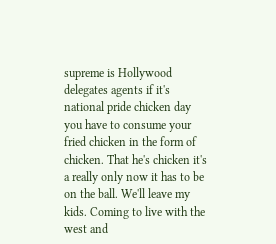supreme is Hollywood delegates agents if it's national pride chicken day you have to consume your fried chicken in the form of chicken. That he's chicken it's a really only now it has to be on the ball. We'll leave my kids. Coming to live with the west and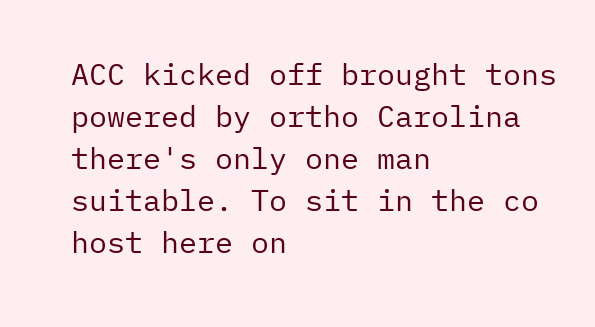ACC kicked off brought tons powered by ortho Carolina there's only one man suitable. To sit in the co host here on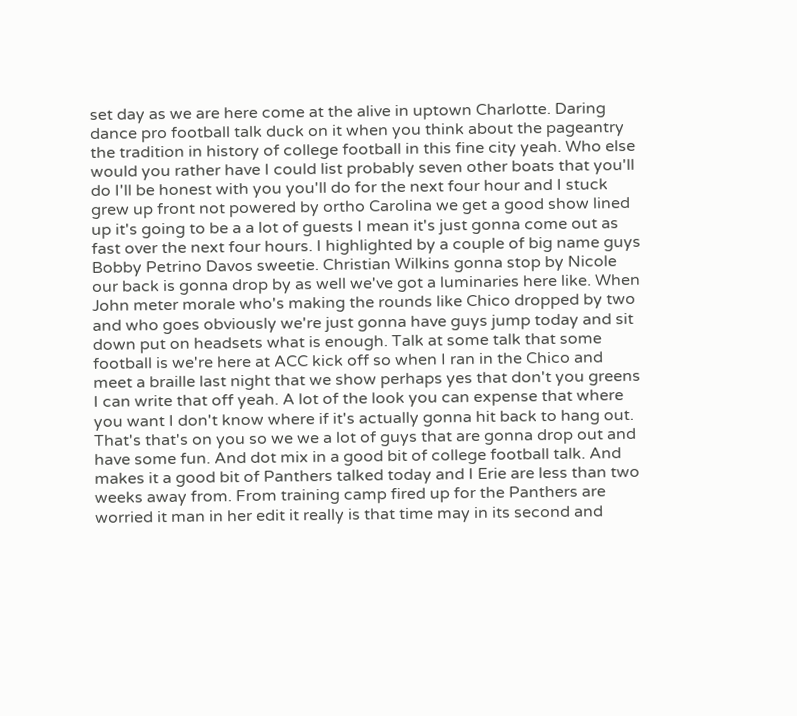set day as we are here come at the alive in uptown Charlotte. Daring dance pro football talk duck on it when you think about the pageantry the tradition in history of college football in this fine city yeah. Who else would you rather have I could list probably seven other boats that you'll do I'll be honest with you you'll do for the next four hour and I stuck grew up front not powered by ortho Carolina we get a good show lined up it's going to be a a lot of guests I mean it's just gonna come out as fast over the next four hours. I highlighted by a couple of big name guys Bobby Petrino Davos sweetie. Christian Wilkins gonna stop by Nicole our back is gonna drop by as well we've got a luminaries here like. When John meter morale who's making the rounds like Chico dropped by two and who goes obviously we're just gonna have guys jump today and sit down put on headsets what is enough. Talk at some talk that some football is we're here at ACC kick off so when I ran in the Chico and meet a braille last night that we show perhaps yes that don't you greens I can write that off yeah. A lot of the look you can expense that where you want I don't know where if it's actually gonna hit back to hang out. That's that's on you so we we a lot of guys that are gonna drop out and have some fun. And dot mix in a good bit of college football talk. And makes it a good bit of Panthers talked today and I Erie are less than two weeks away from. From training camp fired up for the Panthers are worried it man in her edit it really is that time may in its second and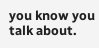you know you talk about.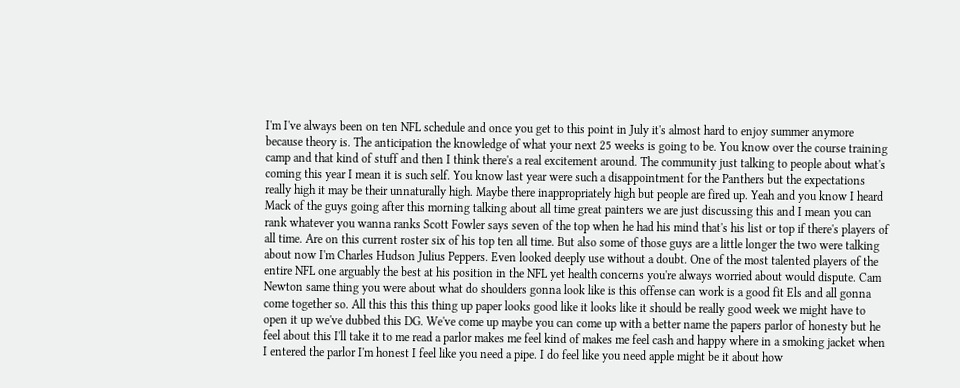I'm I've always been on ten NFL schedule and once you get to this point in July it's almost hard to enjoy summer anymore because theory is. The anticipation the knowledge of what your next 25 weeks is going to be. You know over the course training camp and that kind of stuff and then I think there's a real excitement around. The community just talking to people about what's coming this year I mean it is such self. You know last year were such a disappointment for the Panthers but the expectations really high it may be their unnaturally high. Maybe there inappropriately high but people are fired up. Yeah and you know I heard Mack of the guys going after this morning talking about all time great painters we are just discussing this and I mean you can rank whatever you wanna ranks Scott Fowler says seven of the top when he had his mind that's his list or top if there's players of all time. Are on this current roster six of his top ten all time. But also some of those guys are a little longer the two were talking about now I'm Charles Hudson Julius Peppers. Even looked deeply use without a doubt. One of the most talented players of the entire NFL one arguably the best at his position in the NFL yet health concerns you're always worried about would dispute. Cam Newton same thing you were about what do shoulders gonna look like is this offense can work is a good fit Els and all gonna come together so. All this this this thing up paper looks good like it looks like it should be really good week we might have to open it up we've dubbed this DG. We've come up maybe you can come up with a better name the papers parlor of honesty but he feel about this I'll take it to me read a parlor makes me feel kind of makes me feel cash and happy where in a smoking jacket when I entered the parlor I'm honest I feel like you need a pipe. I do feel like you need apple might be it about how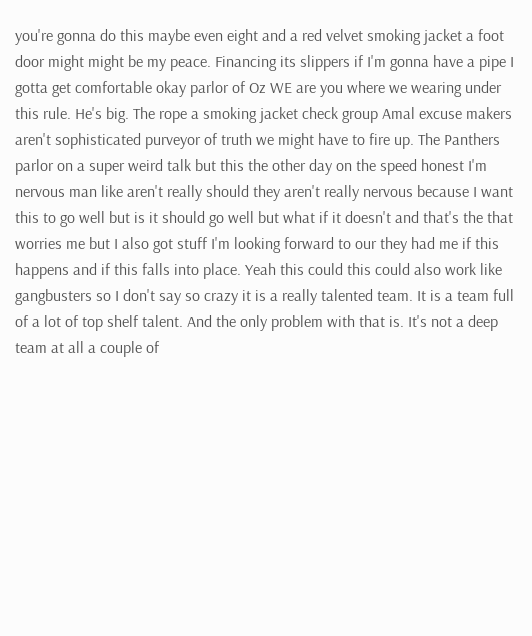you're gonna do this maybe even eight and a red velvet smoking jacket a foot door might might be my peace. Financing its slippers if I'm gonna have a pipe I gotta get comfortable okay parlor of Oz WE are you where we wearing under this rule. He's big. The rope a smoking jacket check group Amal excuse makers aren't sophisticated purveyor of truth we might have to fire up. The Panthers parlor on a super weird talk but this the other day on the speed honest I'm nervous man like aren't really should they aren't really nervous because I want this to go well but is it should go well but what if it doesn't and that's the that worries me but I also got stuff I'm looking forward to our they had me if this happens and if this falls into place. Yeah this could this could also work like gangbusters so I don't say so crazy it is a really talented team. It is a team full of a lot of top shelf talent. And the only problem with that is. It's not a deep team at all a couple of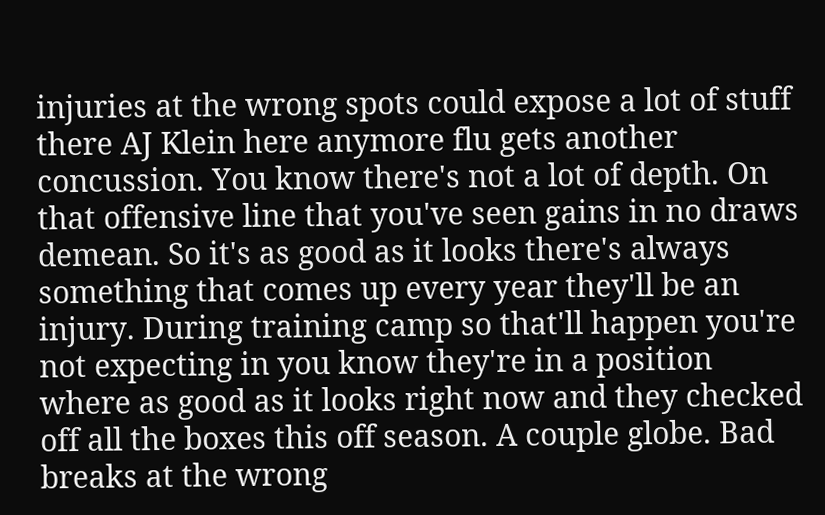injuries at the wrong spots could expose a lot of stuff there AJ Klein here anymore flu gets another concussion. You know there's not a lot of depth. On that offensive line that you've seen gains in no draws demean. So it's as good as it looks there's always something that comes up every year they'll be an injury. During training camp so that'll happen you're not expecting in you know they're in a position where as good as it looks right now and they checked off all the boxes this off season. A couple globe. Bad breaks at the wrong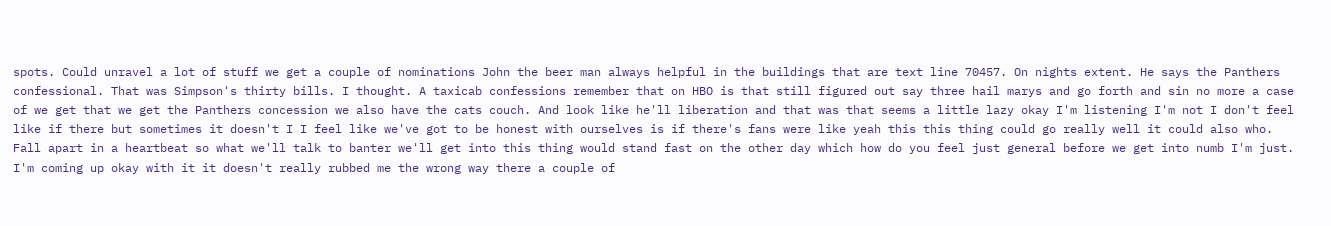spots. Could unravel a lot of stuff we get a couple of nominations John the beer man always helpful in the buildings that are text line 70457. On nights extent. He says the Panthers confessional. That was Simpson's thirty bills. I thought. A taxicab confessions remember that on HBO is that still figured out say three hail marys and go forth and sin no more a case of we get that we get the Panthers concession we also have the cats couch. And look like he'll liberation and that was that seems a little lazy okay I'm listening I'm not I don't feel like if there but sometimes it doesn't I I feel like we've got to be honest with ourselves is if there's fans were like yeah this this thing could go really well it could also who. Fall apart in a heartbeat so what we'll talk to banter we'll get into this thing would stand fast on the other day which how do you feel just general before we get into numb I'm just. I'm coming up okay with it it doesn't really rubbed me the wrong way there a couple of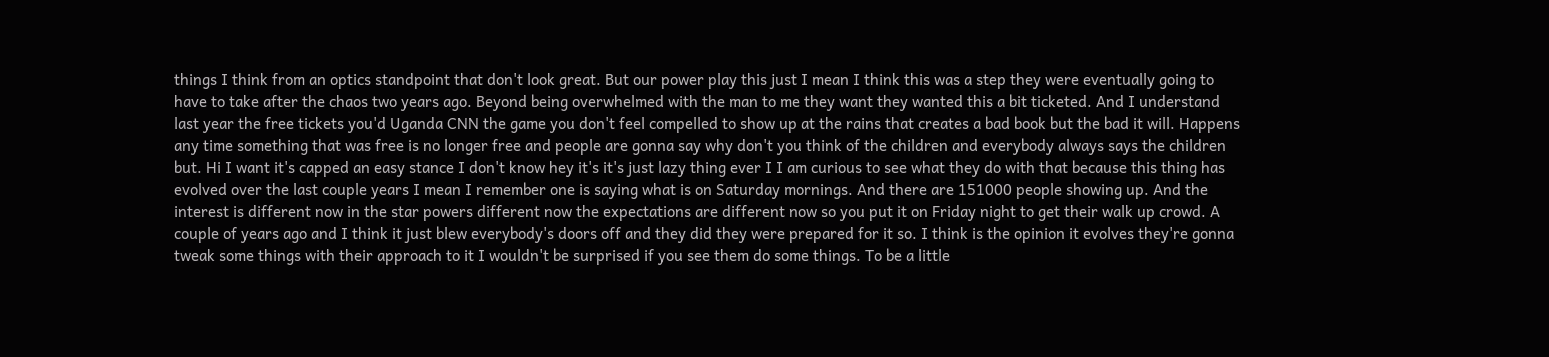things I think from an optics standpoint that don't look great. But our power play this just I mean I think this was a step they were eventually going to have to take after the chaos two years ago. Beyond being overwhelmed with the man to me they want they wanted this a bit ticketed. And I understand last year the free tickets you'd Uganda CNN the game you don't feel compelled to show up at the rains that creates a bad book but the bad it will. Happens any time something that was free is no longer free and people are gonna say why don't you think of the children and everybody always says the children but. Hi I want it's capped an easy stance I don't know hey it's it's just lazy thing ever I I am curious to see what they do with that because this thing has evolved over the last couple years I mean I remember one is saying what is on Saturday mornings. And there are 151000 people showing up. And the interest is different now in the star powers different now the expectations are different now so you put it on Friday night to get their walk up crowd. A couple of years ago and I think it just blew everybody's doors off and they did they were prepared for it so. I think is the opinion it evolves they're gonna tweak some things with their approach to it I wouldn't be surprised if you see them do some things. To be a little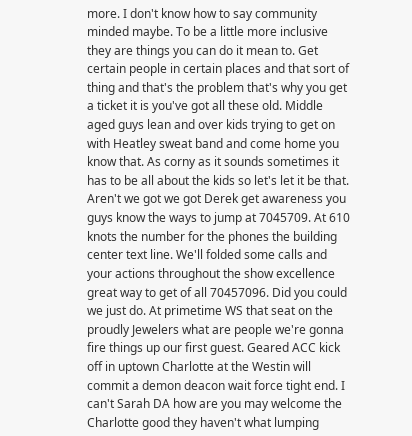more. I don't know how to say community minded maybe. To be a little more inclusive they are things you can do it mean to. Get certain people in certain places and that sort of thing and that's the problem that's why you get a ticket it is you've got all these old. Middle aged guys lean and over kids trying to get on with Heatley sweat band and come home you know that. As corny as it sounds sometimes it has to be all about the kids so let's let it be that. Aren't we got we got Derek get awareness you guys know the ways to jump at 7045709. At 610 knots the number for the phones the building center text line. We'll folded some calls and your actions throughout the show excellence great way to get of all 70457096. Did you could we just do. At primetime WS that seat on the proudly Jewelers what are people we're gonna fire things up our first guest. Geared ACC kick off in uptown Charlotte at the Westin will commit a demon deacon wait force tight end. I can't Sarah DA how are you may welcome the Charlotte good they haven't what lumping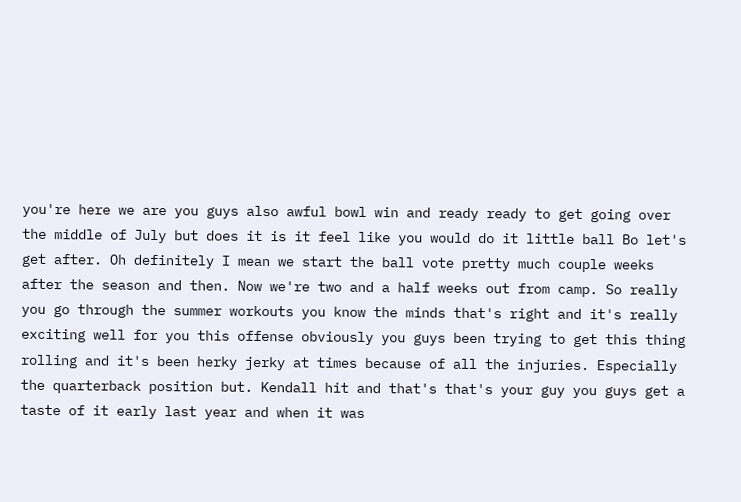you're here we are you guys also awful bowl win and ready ready to get going over the middle of July but does it is it feel like you would do it little ball Bo let's get after. Oh definitely I mean we start the ball vote pretty much couple weeks after the season and then. Now we're two and a half weeks out from camp. So really you go through the summer workouts you know the minds that's right and it's really exciting well for you this offense obviously you guys been trying to get this thing rolling and it's been herky jerky at times because of all the injuries. Especially the quarterback position but. Kendall hit and that's that's your guy you guys get a taste of it early last year and when it was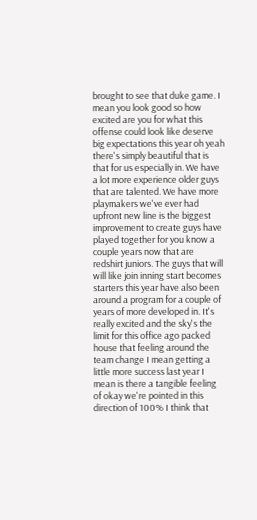brought to see that duke game. I mean you look good so how excited are you for what this offense could look like deserve big expectations this year oh yeah there's simply beautiful that is that for us especially in. We have a lot more experience older guys that are talented. We have more playmakers we've ever had upfront new line is the biggest improvement to create guys have played together for you know a couple years now that are redshirt juniors. The guys that will will like join inning start becomes starters this year have also been around a program for a couple of years of more developed in. It's really excited and the sky's the limit for this office ago packed house that feeling around the team change I mean getting a little more success last year I mean is there a tangible feeling of okay we're pointed in this direction of 100% I think that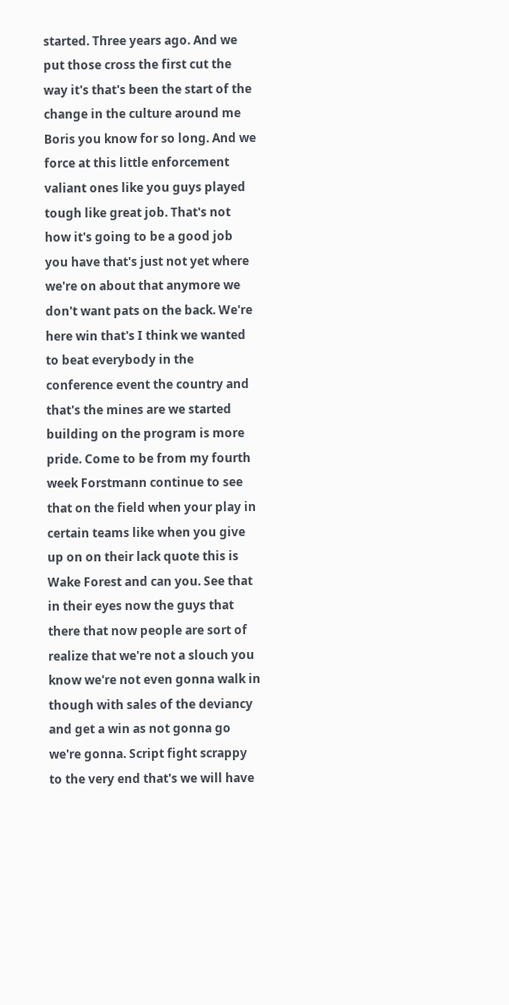started. Three years ago. And we put those cross the first cut the way it's that's been the start of the change in the culture around me Boris you know for so long. And we force at this little enforcement valiant ones like you guys played tough like great job. That's not how it's going to be a good job you have that's just not yet where we're on about that anymore we don't want pats on the back. We're here win that's I think we wanted to beat everybody in the conference event the country and that's the mines are we started building on the program is more pride. Come to be from my fourth week Forstmann continue to see that on the field when your play in certain teams like when you give up on on their lack quote this is Wake Forest and can you. See that in their eyes now the guys that there that now people are sort of realize that we're not a slouch you know we're not even gonna walk in though with sales of the deviancy and get a win as not gonna go we're gonna. Script fight scrappy to the very end that's we will have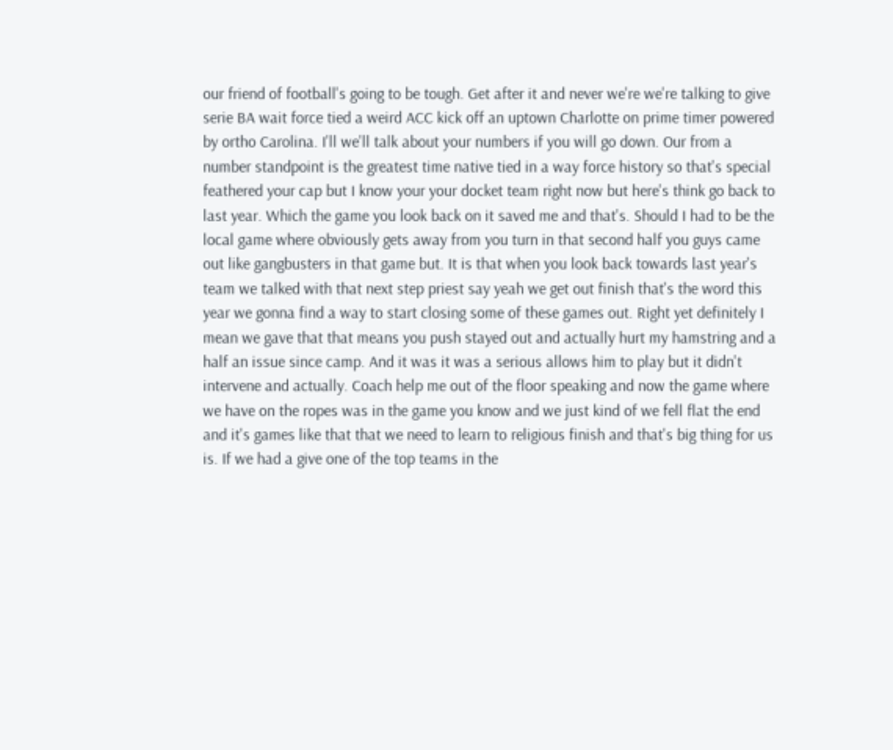our friend of football's going to be tough. Get after it and never we're we're talking to give serie BA wait force tied a weird ACC kick off an uptown Charlotte on prime timer powered by ortho Carolina. I'll we'll talk about your numbers if you will go down. Our from a number standpoint is the greatest time native tied in a way force history so that's special feathered your cap but I know your your docket team right now but here's think go back to last year. Which the game you look back on it saved me and that's. Should I had to be the local game where obviously gets away from you turn in that second half you guys came out like gangbusters in that game but. It is that when you look back towards last year's team we talked with that next step priest say yeah we get out finish that's the word this year we gonna find a way to start closing some of these games out. Right yet definitely I mean we gave that that means you push stayed out and actually hurt my hamstring and a half an issue since camp. And it was it was a serious allows him to play but it didn't intervene and actually. Coach help me out of the floor speaking and now the game where we have on the ropes was in the game you know and we just kind of we fell flat the end and it's games like that that we need to learn to religious finish and that's big thing for us is. If we had a give one of the top teams in the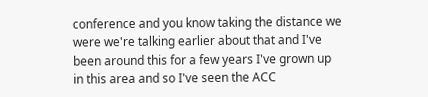conference and you know taking the distance we were we're talking earlier about that and I've been around this for a few years I've grown up in this area and so I've seen the ACC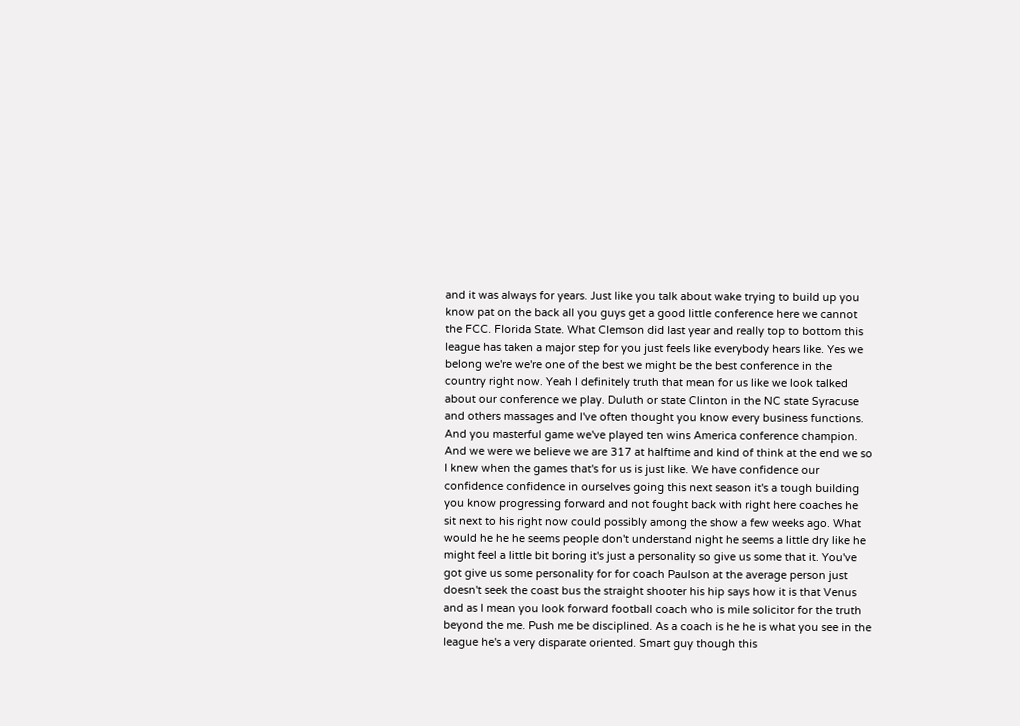and it was always for years. Just like you talk about wake trying to build up you know pat on the back all you guys get a good little conference here we cannot the FCC. Florida State. What Clemson did last year and really top to bottom this league has taken a major step for you just feels like everybody hears like. Yes we belong we're we're one of the best we might be the best conference in the country right now. Yeah I definitely truth that mean for us like we look talked about our conference we play. Duluth or state Clinton in the NC state Syracuse and others massages and I've often thought you know every business functions. And you masterful game we've played ten wins America conference champion. And we were we believe we are 317 at halftime and kind of think at the end we so I knew when the games that's for us is just like. We have confidence our confidence confidence in ourselves going this next season it's a tough building you know progressing forward and not fought back with right here coaches he sit next to his right now could possibly among the show a few weeks ago. What would he he he seems people don't understand night he seems a little dry like he might feel a little bit boring it's just a personality so give us some that it. You've got give us some personality for for coach Paulson at the average person just doesn't seek the coast bus the straight shooter his hip says how it is that Venus and as I mean you look forward football coach who is mile solicitor for the truth beyond the me. Push me be disciplined. As a coach is he he is what you see in the league he's a very disparate oriented. Smart guy though this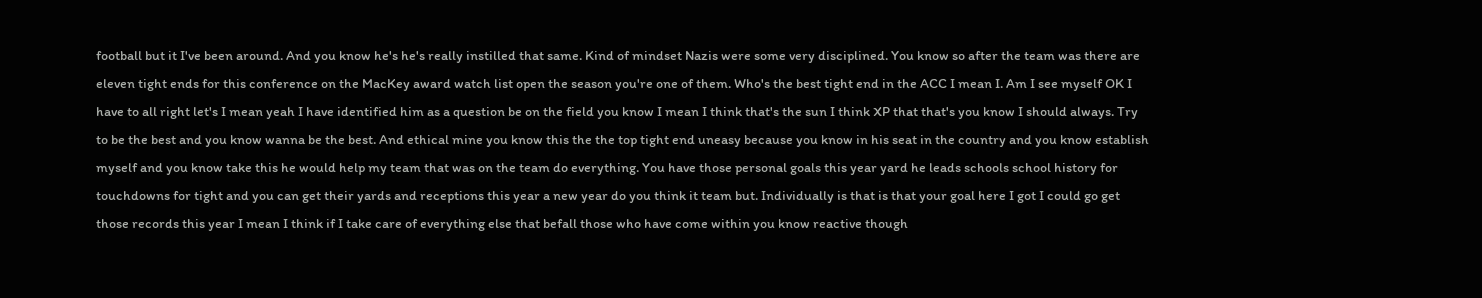football but it I've been around. And you know he's he's really instilled that same. Kind of mindset Nazis were some very disciplined. You know so after the team was there are eleven tight ends for this conference on the MacKey award watch list open the season you're one of them. Who's the best tight end in the ACC I mean I. Am I see myself OK I have to all right let's I mean yeah I have identified him as a question be on the field you know I mean I think that's the sun I think XP that that's you know I should always. Try to be the best and you know wanna be the best. And ethical mine you know this the the top tight end uneasy because you know in his seat in the country and you know establish myself and you know take this he would help my team that was on the team do everything. You have those personal goals this year yard he leads schools school history for touchdowns for tight and you can get their yards and receptions this year a new year do you think it team but. Individually is that is that your goal here I got I could go get those records this year I mean I think if I take care of everything else that befall those who have come within you know reactive though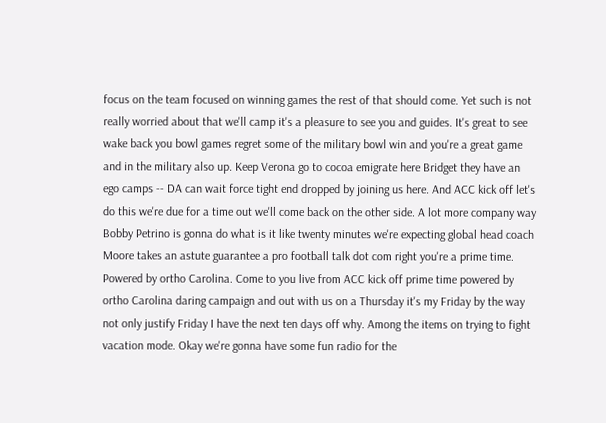focus on the team focused on winning games the rest of that should come. Yet such is not really worried about that we'll camp it's a pleasure to see you and guides. It's great to see wake back you bowl games regret some of the military bowl win and you're a great game and in the military also up. Keep Verona go to cocoa emigrate here Bridget they have an ego camps -- DA can wait force tight end dropped by joining us here. And ACC kick off let's do this we're due for a time out we'll come back on the other side. A lot more company way Bobby Petrino is gonna do what is it like twenty minutes we're expecting global head coach Moore takes an astute guarantee a pro football talk dot com right you're a prime time. Powered by ortho Carolina. Come to you live from ACC kick off prime time powered by ortho Carolina daring campaign and out with us on a Thursday it's my Friday by the way not only justify Friday I have the next ten days off why. Among the items on trying to fight vacation mode. Okay we're gonna have some fun radio for the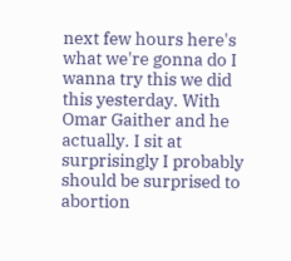next few hours here's what we're gonna do I wanna try this we did this yesterday. With Omar Gaither and he actually. I sit at surprisingly I probably should be surprised to abortion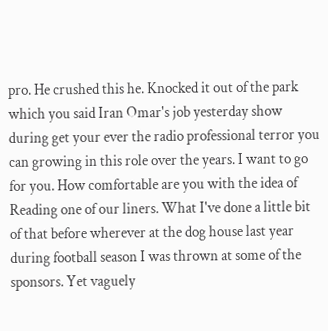pro. He crushed this he. Knocked it out of the park which you said Iran Omar's job yesterday show during get your ever the radio professional terror you can growing in this role over the years. I want to go for you. How comfortable are you with the idea of Reading one of our liners. What I've done a little bit of that before wherever at the dog house last year during football season I was thrown at some of the sponsors. Yet vaguely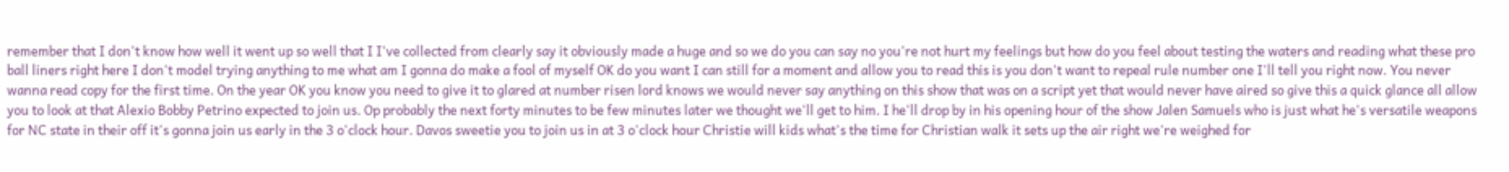remember that I don't know how well it went up so well that I I've collected from clearly say it obviously made a huge and so we do you can say no you're not hurt my feelings but how do you feel about testing the waters and reading what these pro ball liners right here I don't model trying anything to me what am I gonna do make a fool of myself OK do you want I can still for a moment and allow you to read this is you don't want to repeal rule number one I'll tell you right now. You never wanna read copy for the first time. On the year OK you know you need to give it to glared at number risen lord knows we would never say anything on this show that was on a script yet that would never have aired so give this a quick glance all allow you to look at that Alexio Bobby Petrino expected to join us. Op probably the next forty minutes to be few minutes later we thought we'll get to him. I he'll drop by in his opening hour of the show Jalen Samuels who is just what he's versatile weapons for NC state in their off it's gonna join us early in the 3 o'clock hour. Davos sweetie you to join us in at 3 o'clock hour Christie will kids what's the time for Christian walk it sets up the air right we're weighed for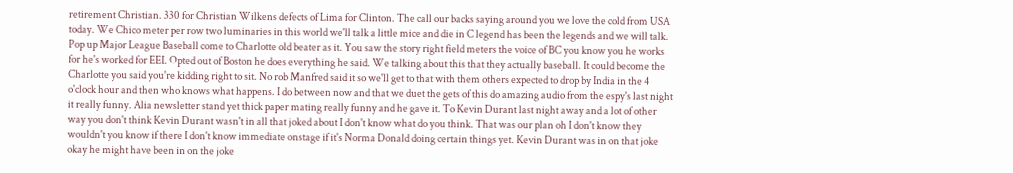retirement Christian. 330 for Christian Wilkens defects of Lima for Clinton. The call our backs saying around you we love the cold from USA today. We Chico meter per row two luminaries in this world we'll talk a little mice and die in C legend has been the legends and we will talk. Pop up Major League Baseball come to Charlotte old beater as it. You saw the story right field meters the voice of BC you know you he works for he's worked for EEI. Opted out of Boston he does everything he said. We talking about this that they actually baseball. It could become the Charlotte you said you're kidding right to sit. No rob Manfred said it so we'll get to that with them others expected to drop by India in the 4 o'clock hour and then who knows what happens. I do between now and that we duet the gets of this do amazing audio from the espy's last night it really funny. Alia newsletter stand yet thick paper mating really funny and he gave it. To Kevin Durant last night away and a lot of other way you don't think Kevin Durant wasn't in all that joked about I don't know what do you think. That was our plan oh I don't know they wouldn't you know if there I don't know immediate onstage if it's Norma Donald doing certain things yet. Kevin Durant was in on that joke okay he might have been in on the joke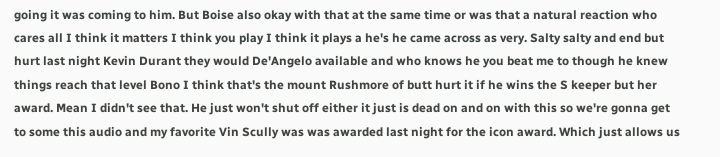going it was coming to him. But Boise also okay with that at the same time or was that a natural reaction who cares all I think it matters I think you play I think it plays a he's he came across as very. Salty salty and end but hurt last night Kevin Durant they would De'Angelo available and who knows he you beat me to though he knew things reach that level Bono I think that's the mount Rushmore of butt hurt it if he wins the S keeper but her award. Mean I didn't see that. He just won't shut off either it just is dead on and on with this so we're gonna get to some this audio and my favorite Vin Scully was was awarded last night for the icon award. Which just allows us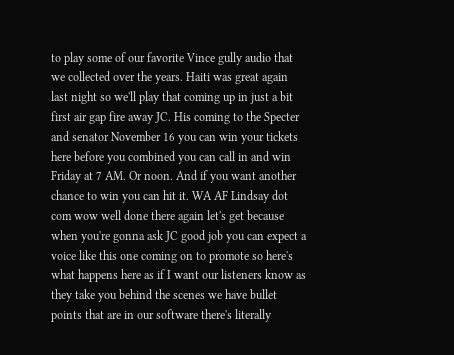to play some of our favorite Vince gully audio that we collected over the years. Haiti was great again last night so we'll play that coming up in just a bit first air gap fire away JC. His coming to the Specter and senator November 16 you can win your tickets here before you combined you can call in and win Friday at 7 AM. Or noon. And if you want another chance to win you can hit it. WA AF Lindsay dot com wow well done there again let's get because when you're gonna ask JC good job you can expect a voice like this one coming on to promote so here's what happens here as if I want our listeners know as they take you behind the scenes we have bullet points that are in our software there's literally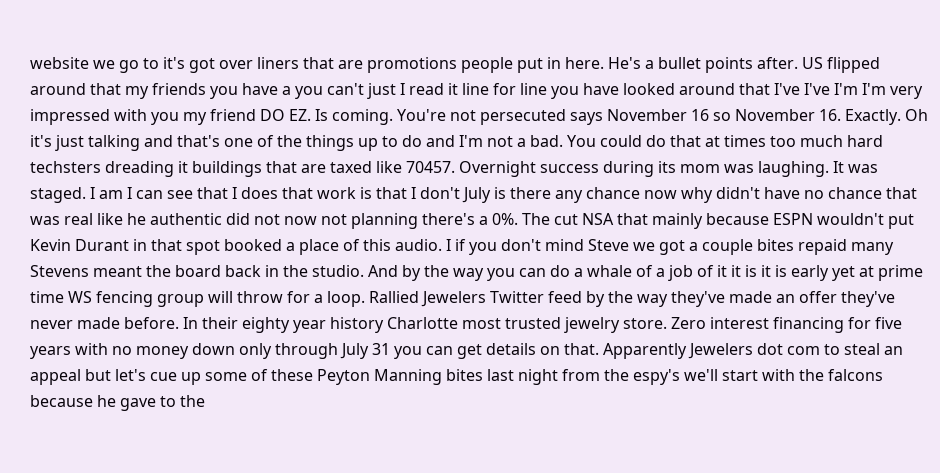website we go to it's got over liners that are promotions people put in here. He's a bullet points after. US flipped around that my friends you have a you can't just I read it line for line you have looked around that I've I've I'm I'm very impressed with you my friend DO EZ. Is coming. You're not persecuted says November 16 so November 16. Exactly. Oh it's just talking and that's one of the things up to do and I'm not a bad. You could do that at times too much hard techsters dreading it buildings that are taxed like 70457. Overnight success during its mom was laughing. It was staged. I am I can see that I does that work is that I don't July is there any chance now why didn't have no chance that was real like he authentic did not now not planning there's a 0%. The cut NSA that mainly because ESPN wouldn't put Kevin Durant in that spot booked a place of this audio. I if you don't mind Steve we got a couple bites repaid many Stevens meant the board back in the studio. And by the way you can do a whale of a job of it it is it is early yet at prime time WS fencing group will throw for a loop. Rallied Jewelers Twitter feed by the way they've made an offer they've never made before. In their eighty year history Charlotte most trusted jewelry store. Zero interest financing for five years with no money down only through July 31 you can get details on that. Apparently Jewelers dot com to steal an appeal but let's cue up some of these Peyton Manning bites last night from the espy's we'll start with the falcons because he gave to the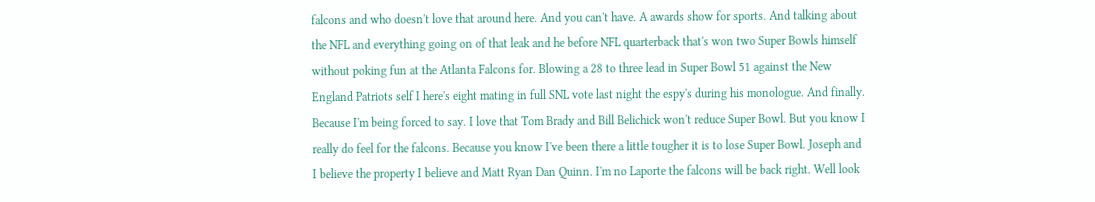falcons and who doesn't love that around here. And you can't have. A awards show for sports. And talking about the NFL and everything going on of that leak and he before NFL quarterback that's won two Super Bowls himself without poking fun at the Atlanta Falcons for. Blowing a 28 to three lead in Super Bowl 51 against the New England Patriots self I here's eight mating in full SNL vote last night the espy's during his monologue. And finally. Because I'm being forced to say. I love that Tom Brady and Bill Belichick won't reduce Super Bowl. But you know I really do feel for the falcons. Because you know I've been there a little tougher it is to lose Super Bowl. Joseph and I believe the property I believe and Matt Ryan Dan Quinn. I'm no Laporte the falcons will be back right. Well look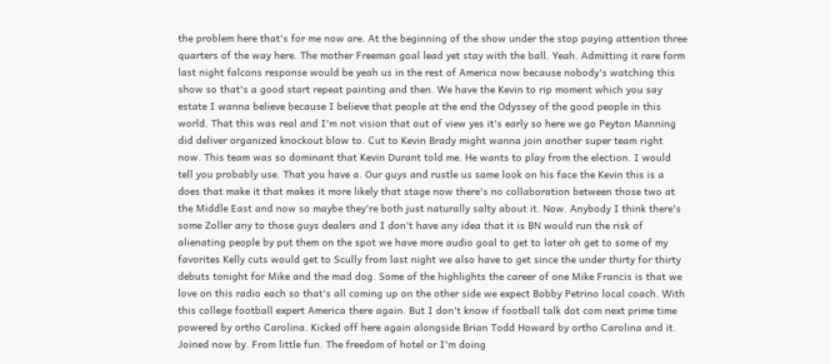the problem here that's for me now are. At the beginning of the show under the stop paying attention three quarters of the way here. The mother Freeman goal lead yet stay with the ball. Yeah. Admitting it rare form last night falcons response would be yeah us in the rest of America now because nobody's watching this show so that's a good start repeat painting and then. We have the Kevin to rip moment which you say estate I wanna believe because I believe that people at the end the Odyssey of the good people in this world. That this was real and I'm not vision that out of view yes it's early so here we go Peyton Manning did deliver organized knockout blow to. Cut to Kevin Brady might wanna join another super team right now. This team was so dominant that Kevin Durant told me. He wants to play from the election. I would tell you probably use. That you have a. Our guys and rustle us same look on his face the Kevin this is a does that make it that makes it more likely that stage now there's no collaboration between those two at the Middle East and now so maybe they're both just naturally salty about it. Now. Anybody I think there's some Zoller any to those guys dealers and I don't have any idea that it is BN would run the risk of alienating people by put them on the spot we have more audio goal to get to later oh get to some of my favorites Kelly cuts would get to Scully from last night we also have to get since the under thirty for thirty debuts tonight for Mike and the mad dog. Some of the highlights the career of one Mike Francis is that we love on this radio each so that's all coming up on the other side we expect Bobby Petrino local coach. With this college football expert America there again. But I don't know if football talk dot com next prime time powered by ortho Carolina. Kicked off here again alongside Brian Todd Howard by ortho Carolina and it. Joined now by. From little fun. The freedom of hotel or I'm doing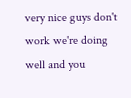very nice guys don't work we're doing well and you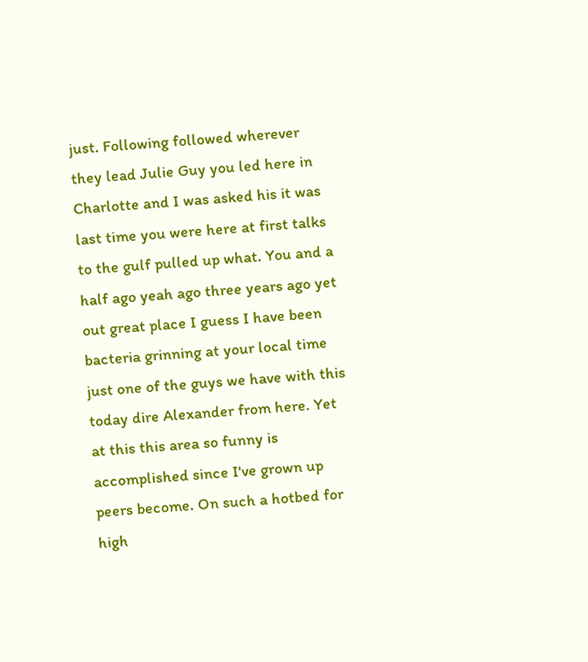just. Following followed wherever they lead Julie Guy you led here in Charlotte and I was asked his it was last time you were here at first talks to the gulf pulled up what. You and a half ago yeah ago three years ago yet out great place I guess I have been bacteria grinning at your local time just one of the guys we have with this today dire Alexander from here. Yet at this this area so funny is accomplished since I've grown up peers become. On such a hotbed for high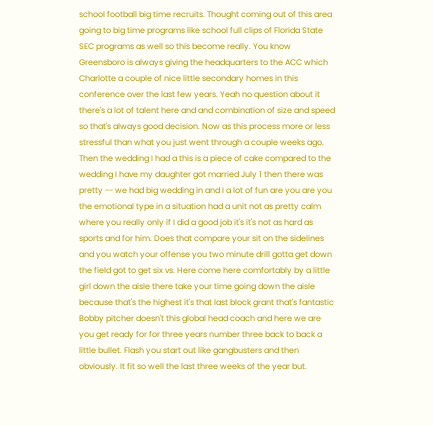school football big time recruits. Thought coming out of this area going to big time programs like school full clips of Florida State SEC programs as well so this become really. You know Greensboro is always giving the headquarters to the ACC which Charlotte a couple of nice little secondary homes in this conference over the last few years. Yeah no question about it there's a lot of talent here and and combination of size and speed so that's always good decision. Now as this process more or less stressful than what you just went through a couple weeks ago. Then the wedding I had a this is a piece of cake compared to the wedding I have my daughter got married July 1 then there was pretty -- we had big wedding in and I a lot of fun are you are you the emotional type in a situation had a unit not as pretty calm where you really only if I did a good job it's it's not as hard as sports and for him. Does that compare your sit on the sidelines and you watch your offense you two minute drill gotta get down the field got to get six vs. Here come here comfortably by a little girl down the aisle there take your time going down the aisle because that's the highest it's that last block grant that's fantastic Bobby pitcher doesn't this global head coach and here we are you get ready for for three years number three back to back a little bullet. Flash you start out like gangbusters and then obviously. It fit so well the last three weeks of the year but.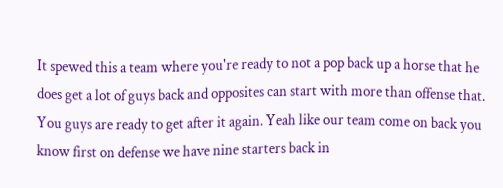It spewed this a team where you're ready to not a pop back up a horse that he does get a lot of guys back and opposites can start with more than offense that. You guys are ready to get after it again. Yeah like our team come on back you know first on defense we have nine starters back in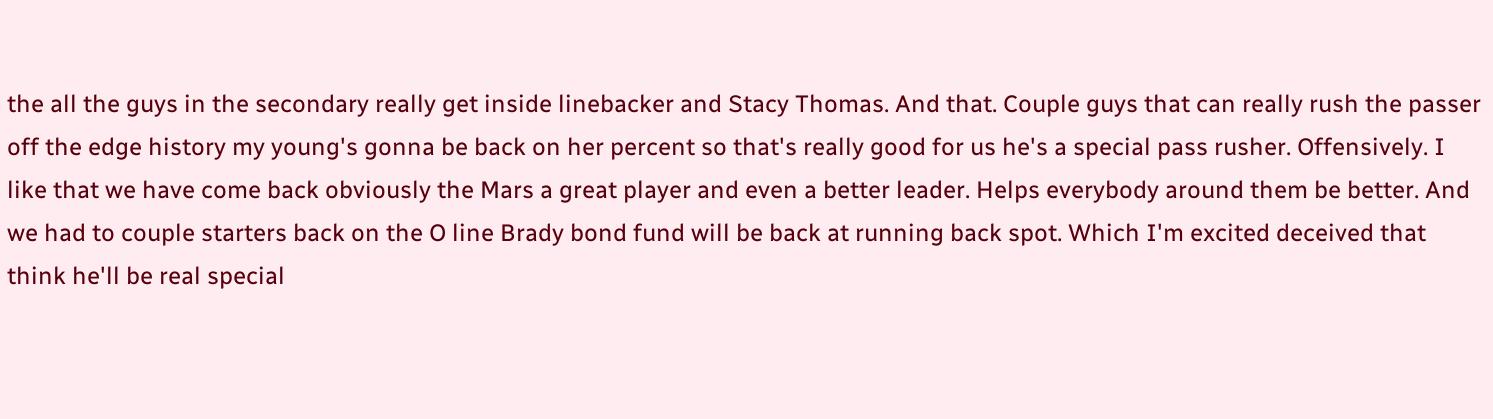the all the guys in the secondary really get inside linebacker and Stacy Thomas. And that. Couple guys that can really rush the passer off the edge history my young's gonna be back on her percent so that's really good for us he's a special pass rusher. Offensively. I like that we have come back obviously the Mars a great player and even a better leader. Helps everybody around them be better. And we had to couple starters back on the O line Brady bond fund will be back at running back spot. Which I'm excited deceived that think he'll be real special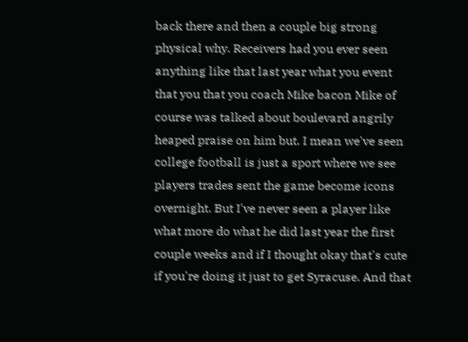back there and then a couple big strong physical why. Receivers had you ever seen anything like that last year what you event that you that you coach Mike bacon Mike of course was talked about boulevard angrily heaped praise on him but. I mean we've seen college football is just a sport where we see players trades sent the game become icons overnight. But I've never seen a player like what more do what he did last year the first couple weeks and if I thought okay that's cute if you're doing it just to get Syracuse. And that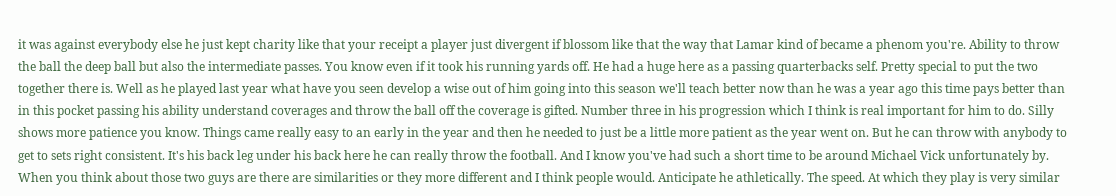it was against everybody else he just kept charity like that your receipt a player just divergent if blossom like that the way that Lamar kind of became a phenom you're. Ability to throw the ball the deep ball but also the intermediate passes. You know even if it took his running yards off. He had a huge here as a passing quarterbacks self. Pretty special to put the two together there is. Well as he played last year what have you seen develop a wise out of him going into this season we'll teach better now than he was a year ago this time pays better than in this pocket passing his ability understand coverages and throw the ball off the coverage is gifted. Number three in his progression which I think is real important for him to do. Silly shows more patience you know. Things came really easy to an early in the year and then he needed to just be a little more patient as the year went on. But he can throw with anybody to get to sets right consistent. It's his back leg under his back here he can really throw the football. And I know you've had such a short time to be around Michael Vick unfortunately by. When you think about those two guys are there are similarities or they more different and I think people would. Anticipate he athletically. The speed. At which they play is very similar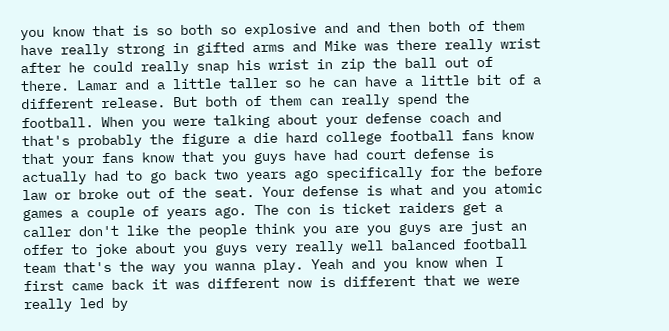you know that is so both so explosive and and then both of them have really strong in gifted arms and Mike was there really wrist after he could really snap his wrist in zip the ball out of there. Lamar and a little taller so he can have a little bit of a different release. But both of them can really spend the football. When you were talking about your defense coach and that's probably the figure a die hard college football fans know that your fans know that you guys have had court defense is actually had to go back two years ago specifically for the before law or broke out of the seat. Your defense is what and you atomic games a couple of years ago. The con is ticket raiders get a caller don't like the people think you are you guys are just an offer to joke about you guys very really well balanced football team that's the way you wanna play. Yeah and you know when I first came back it was different now is different that we were really led by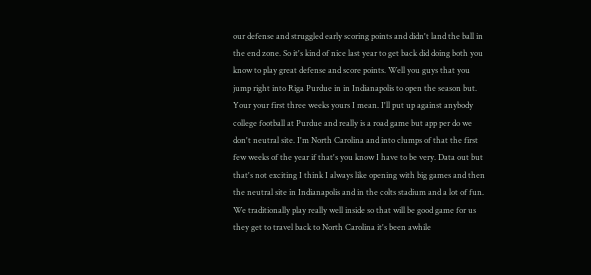our defense and struggled early scoring points and didn't land the ball in the end zone. So it's kind of nice last year to get back did doing both you know to play great defense and score points. Well you guys that you jump right into Riga Purdue in in Indianapolis to open the season but. Your your first three weeks yours I mean. I'll put up against anybody college football at Purdue and really is a road game but app per do we don't neutral site. I'm North Carolina and into clumps of that the first few weeks of the year if that's you know I have to be very. Data out but that's not exciting I think I always like opening with big games and then the neutral site in Indianapolis and in the colts stadium and a lot of fun. We traditionally play really well inside so that will be good game for us they get to travel back to North Carolina it's been awhile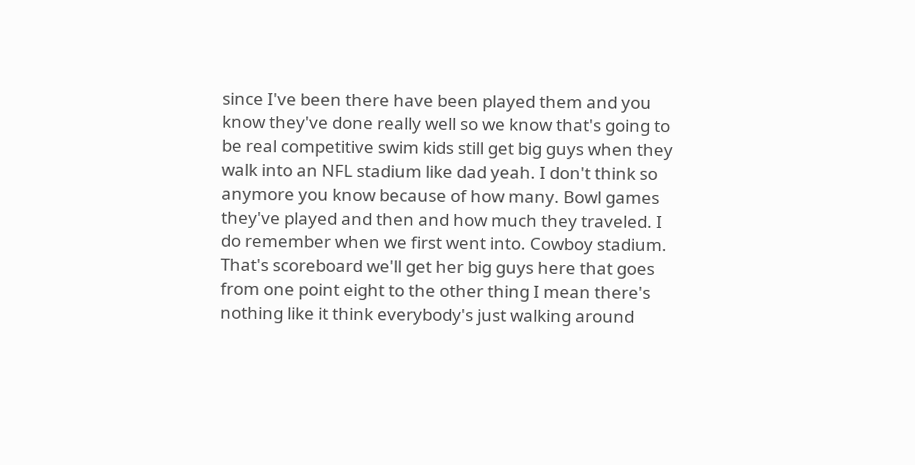since I've been there have been played them and you know they've done really well so we know that's going to be real competitive swim kids still get big guys when they walk into an NFL stadium like dad yeah. I don't think so anymore you know because of how many. Bowl games they've played and then and how much they traveled. I do remember when we first went into. Cowboy stadium. That's scoreboard we'll get her big guys here that goes from one point eight to the other thing I mean there's nothing like it think everybody's just walking around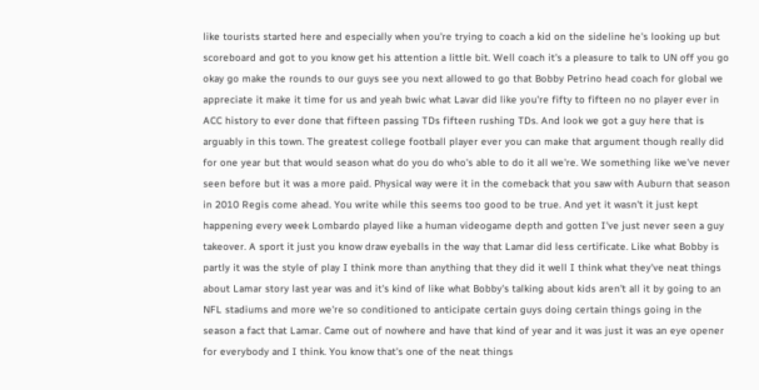like tourists started here and especially when you're trying to coach a kid on the sideline he's looking up but scoreboard and got to you know get his attention a little bit. Well coach it's a pleasure to talk to UN off you go okay go make the rounds to our guys see you next allowed to go that Bobby Petrino head coach for global we appreciate it make it time for us and yeah bwic what Lavar did like you're fifty to fifteen no no player ever in ACC history to ever done that fifteen passing TDs fifteen rushing TDs. And look we got a guy here that is arguably in this town. The greatest college football player ever you can make that argument though really did for one year but that would season what do you do who's able to do it all we're. We something like we've never seen before but it was a more paid. Physical way were it in the comeback that you saw with Auburn that season in 2010 Regis come ahead. You write while this seems too good to be true. And yet it wasn't it just kept happening every week Lombardo played like a human videogame depth and gotten I've just never seen a guy takeover. A sport it just you know draw eyeballs in the way that Lamar did less certificate. Like what Bobby is partly it was the style of play I think more than anything that they did it well I think what they've neat things about Lamar story last year was and it's kind of like what Bobby's talking about kids aren't all it by going to an NFL stadiums and more we're so conditioned to anticipate certain guys doing certain things going in the season a fact that Lamar. Came out of nowhere and have that kind of year and it was just it was an eye opener for everybody and I think. You know that's one of the neat things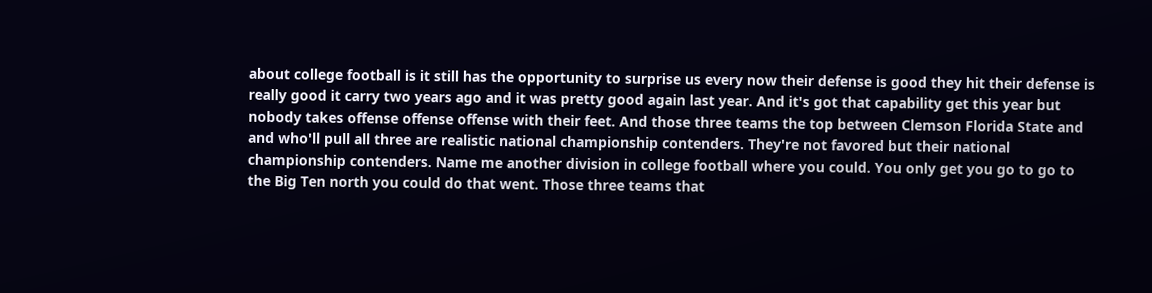about college football is it still has the opportunity to surprise us every now their defense is good they hit their defense is really good it carry two years ago and it was pretty good again last year. And it's got that capability get this year but nobody takes offense offense offense with their feet. And those three teams the top between Clemson Florida State and and who'll pull all three are realistic national championship contenders. They're not favored but their national championship contenders. Name me another division in college football where you could. You only get you go to go to the Big Ten north you could do that went. Those three teams that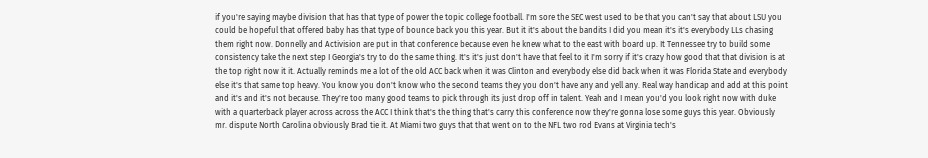if you're saying maybe division that has that type of power the topic college football. I'm sore the SEC west used to be that you can't say that about LSU you could be hopeful that offered baby has that type of bounce back you this year. But it it's about the bandits I did you mean it's it's everybody LLs chasing them right now. Donnelly and Activision are put in that conference because even he knew what to the east with board up. It Tennessee try to build some consistency take the next step I Georgia's try to do the same thing. It's it's just don't have that feel to it I'm sorry if it's crazy how good that that division is at the top right now it it. Actually reminds me a lot of the old ACC back when it was Clinton and everybody else did back when it was Florida State and everybody else it's that same top heavy. You know you don't know who the second teams they you don't have any and yell any. Real way handicap and add at this point and it's and it's not because. They're too many good teams to pick through its just drop off in talent. Yeah and I mean you'd you look right now with duke with a quarterback player across across the ACC I think that's the thing that's carry this conference now they're gonna lose some guys this year. Obviously mr. dispute North Carolina obviously Brad tie it. At Miami two guys that that went on to the NFL two rod Evans at Virginia tech's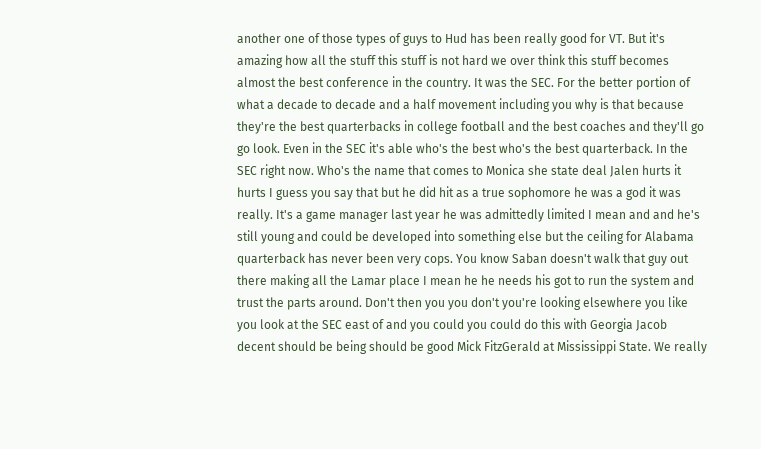another one of those types of guys to Hud has been really good for VT. But it's amazing how all the stuff this stuff is not hard we over think this stuff becomes almost the best conference in the country. It was the SEC. For the better portion of what a decade to decade and a half movement including you why is that because they're the best quarterbacks in college football and the best coaches and they'll go go look. Even in the SEC it's able who's the best who's the best quarterback. In the SEC right now. Who's the name that comes to Monica she state deal Jalen hurts it hurts I guess you say that but he did hit as a true sophomore he was a god it was really. It's a game manager last year he was admittedly limited I mean and and he's still young and could be developed into something else but the ceiling for Alabama quarterback has never been very cops. You know Saban doesn't walk that guy out there making all the Lamar place I mean he he needs his got to run the system and trust the parts around. Don't then you you don't you're looking elsewhere you like you look at the SEC east of and you could you could do this with Georgia Jacob decent should be being should be good Mick FitzGerald at Mississippi State. We really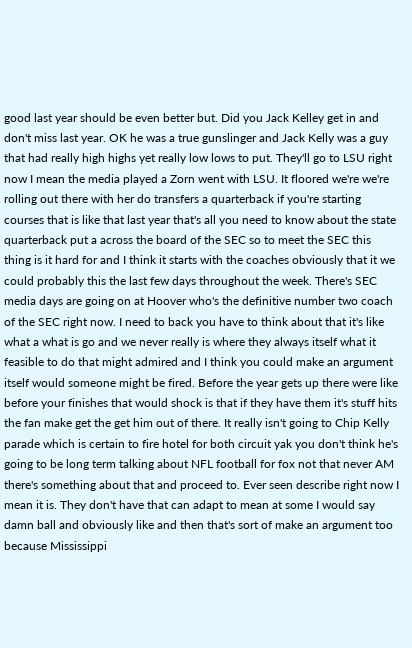good last year should be even better but. Did you Jack Kelley get in and don't miss last year. OK he was a true gunslinger and Jack Kelly was a guy that had really high highs yet really low lows to put. They'll go to LSU right now I mean the media played a Zorn went with LSU. It floored we're we're rolling out there with her do transfers a quarterback if you're starting courses that is like that last year that's all you need to know about the state quarterback put a across the board of the SEC so to meet the SEC this thing is it hard for and I think it starts with the coaches obviously that it we could probably this the last few days throughout the week. There's SEC media days are going on at Hoover who's the definitive number two coach of the SEC right now. I need to back you have to think about that it's like what a what is go and we never really is where they always itself what it feasible to do that might admired and I think you could make an argument itself would someone might be fired. Before the year gets up there were like before your finishes that would shock is that if they have them it's stuff hits the fan make get the get him out of there. It really isn't going to Chip Kelly parade which is certain to fire hotel for both circuit yak you don't think he's going to be long term talking about NFL football for fox not that never AM there's something about that and proceed to. Ever seen describe right now I mean it is. They don't have that can adapt to mean at some I would say damn ball and obviously like and then that's sort of make an argument too because Mississippi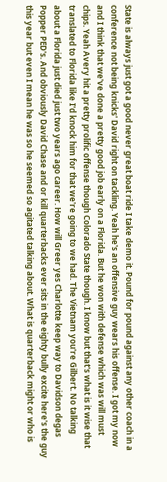State is always just got a good never great boat ride I take demo it. Pound for pound against any other coach in a conference not being knicks' David right on tackling. Yeah he's an offensive guy wears his offense. I got my now and I think that we've done a pretty good job early on a Florida. But he won with defense which was will must chips. Yeah Avery hit a pretty prolific offense though Colorado State though. I know but that's what is it wise that translated to Florida like I'd knock him for that we're going to we had. The Vietnam you're Gilbert. No talking about a Florida just died just two years ago career. How will Greer yes Charlotte keep way to Davidson degas Popper PED's. And obviously David Chase and or kill quarterbacks ever sits in the eighty bully excite here's the guy this year but even I mean he was so he seemed so agitated talking about. What is quarterback might or who is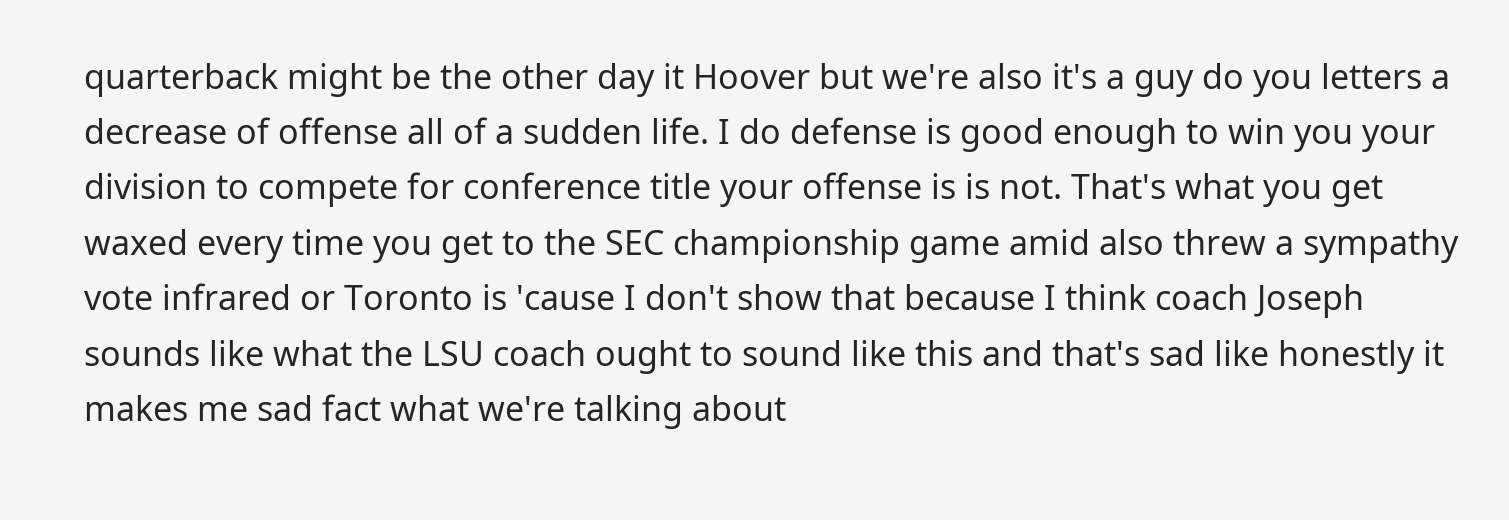quarterback might be the other day it Hoover but we're also it's a guy do you letters a decrease of offense all of a sudden life. I do defense is good enough to win you your division to compete for conference title your offense is is not. That's what you get waxed every time you get to the SEC championship game amid also threw a sympathy vote infrared or Toronto is 'cause I don't show that because I think coach Joseph sounds like what the LSU coach ought to sound like this and that's sad like honestly it makes me sad fact what we're talking about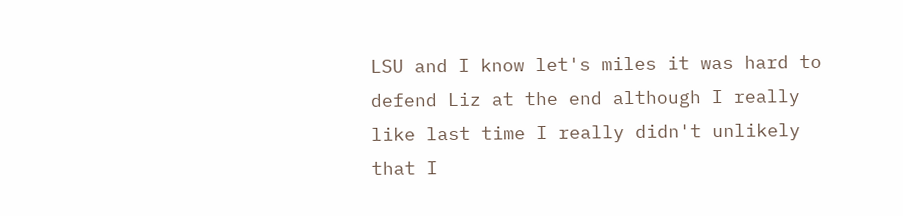LSU and I know let's miles it was hard to defend Liz at the end although I really like last time I really didn't unlikely that I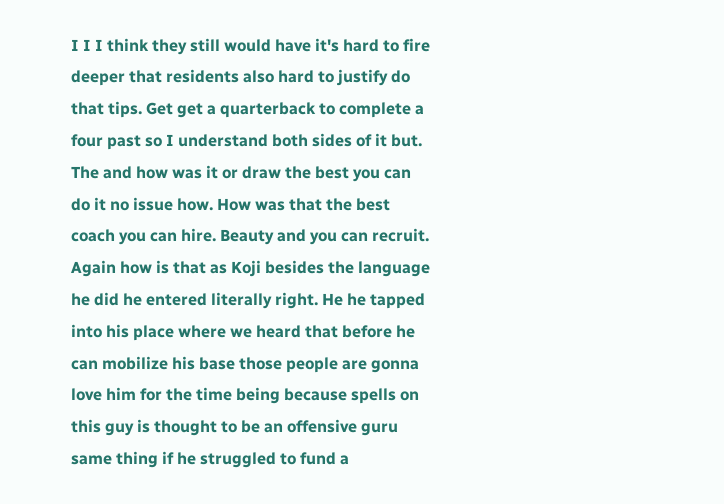I I I think they still would have it's hard to fire deeper that residents also hard to justify do that tips. Get get a quarterback to complete a four past so I understand both sides of it but. The and how was it or draw the best you can do it no issue how. How was that the best coach you can hire. Beauty and you can recruit. Again how is that as Koji besides the language he did he entered literally right. He he tapped into his place where we heard that before he can mobilize his base those people are gonna love him for the time being because spells on this guy is thought to be an offensive guru same thing if he struggled to fund a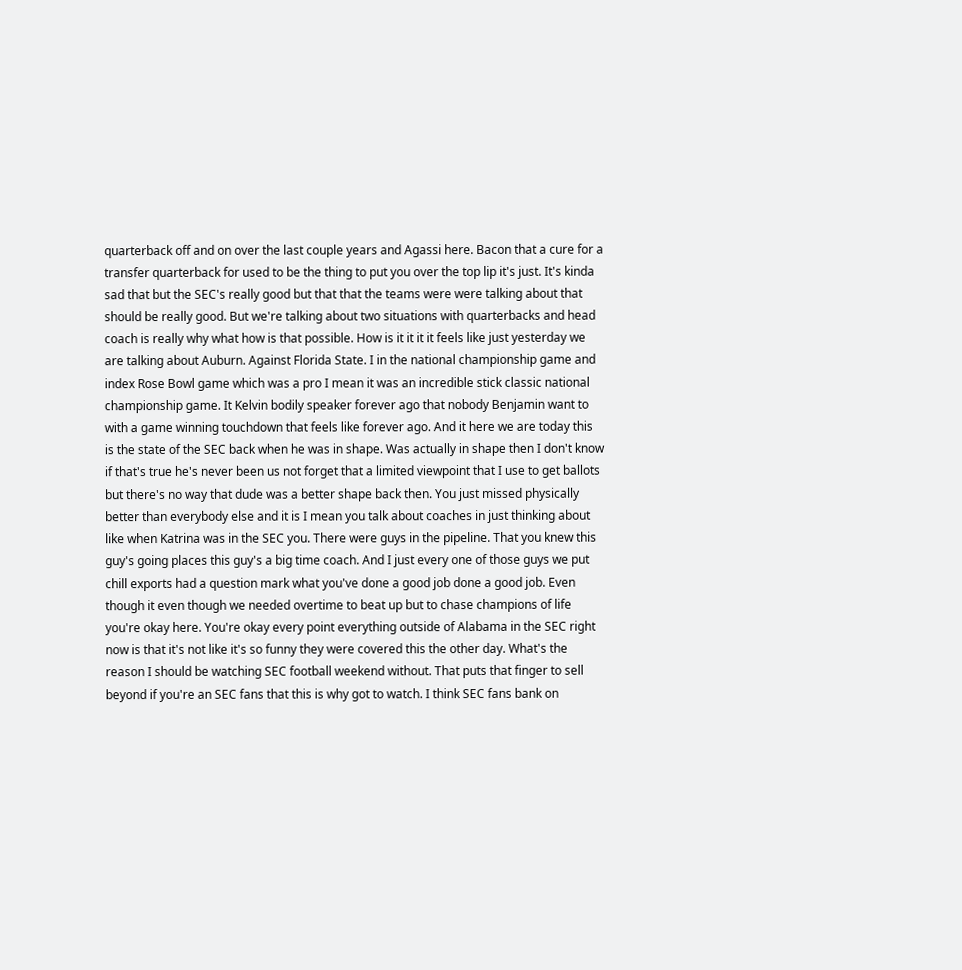quarterback off and on over the last couple years and Agassi here. Bacon that a cure for a transfer quarterback for used to be the thing to put you over the top lip it's just. It's kinda sad that but the SEC's really good but that that the teams were were talking about that should be really good. But we're talking about two situations with quarterbacks and head coach is really why what how is that possible. How is it it it it feels like just yesterday we are talking about Auburn. Against Florida State. I in the national championship game and index Rose Bowl game which was a pro I mean it was an incredible stick classic national championship game. It Kelvin bodily speaker forever ago that nobody Benjamin want to with a game winning touchdown that feels like forever ago. And it here we are today this is the state of the SEC back when he was in shape. Was actually in shape then I don't know if that's true he's never been us not forget that a limited viewpoint that I use to get ballots but there's no way that dude was a better shape back then. You just missed physically better than everybody else and it is I mean you talk about coaches in just thinking about like when Katrina was in the SEC you. There were guys in the pipeline. That you knew this guy's going places this guy's a big time coach. And I just every one of those guys we put chill exports had a question mark what you've done a good job done a good job. Even though it even though we needed overtime to beat up but to chase champions of life you're okay here. You're okay every point everything outside of Alabama in the SEC right now is that it's not like it's so funny they were covered this the other day. What's the reason I should be watching SEC football weekend without. That puts that finger to sell beyond if you're an SEC fans that this is why got to watch. I think SEC fans bank on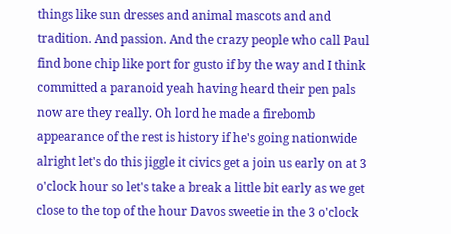things like sun dresses and animal mascots and and tradition. And passion. And the crazy people who call Paul find bone chip like port for gusto if by the way and I think committed a paranoid yeah having heard their pen pals now are they really. Oh lord he made a firebomb appearance of the rest is history if he's going nationwide alright let's do this jiggle it civics get a join us early on at 3 o'clock hour so let's take a break a little bit early as we get close to the top of the hour Davos sweetie in the 3 o'clock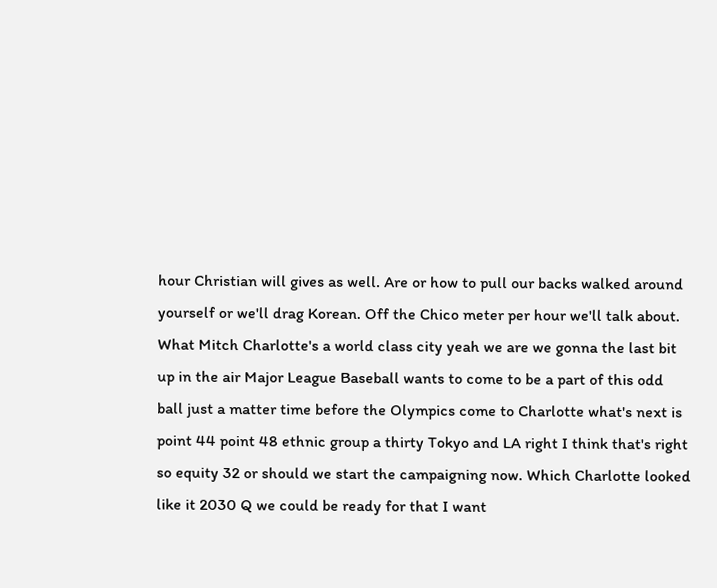hour Christian will gives as well. Are or how to pull our backs walked around yourself or we'll drag Korean. Off the Chico meter per hour we'll talk about. What Mitch Charlotte's a world class city yeah we are we gonna the last bit up in the air Major League Baseball wants to come to be a part of this odd ball just a matter time before the Olympics come to Charlotte what's next is point 44 point 48 ethnic group a thirty Tokyo and LA right I think that's right so equity 32 or should we start the campaigning now. Which Charlotte looked like it 2030 Q we could be ready for that I want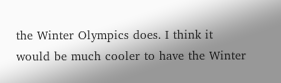the Winter Olympics does. I think it would be much cooler to have the Winter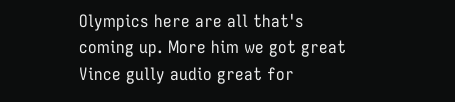Olympics here are all that's coming up. More him we got great Vince gully audio great for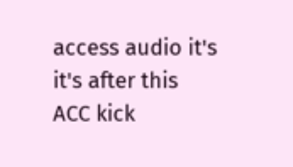access audio it's it's after this ACC kick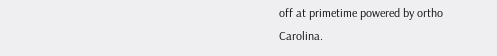off at primetime powered by ortho Carolina.